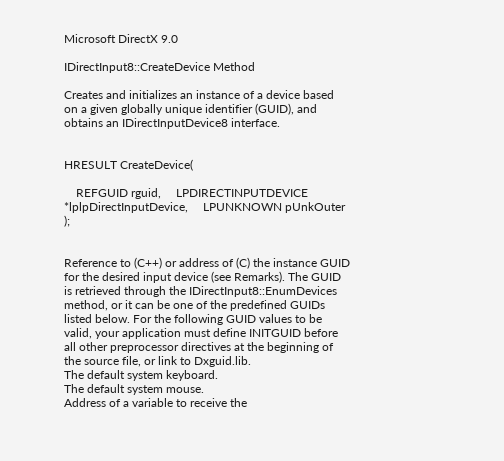Microsoft DirectX 9.0

IDirectInput8::CreateDevice Method

Creates and initializes an instance of a device based on a given globally unique identifier (GUID), and obtains an IDirectInputDevice8 interface.


HRESULT CreateDevice(

    REFGUID rguid,     LPDIRECTINPUTDEVICE *lplpDirectInputDevice,     LPUNKNOWN pUnkOuter );


Reference to (C++) or address of (C) the instance GUID for the desired input device (see Remarks). The GUID is retrieved through the IDirectInput8::EnumDevices method, or it can be one of the predefined GUIDs listed below. For the following GUID values to be valid, your application must define INITGUID before all other preprocessor directives at the beginning of the source file, or link to Dxguid.lib.
The default system keyboard.
The default system mouse.
Address of a variable to receive the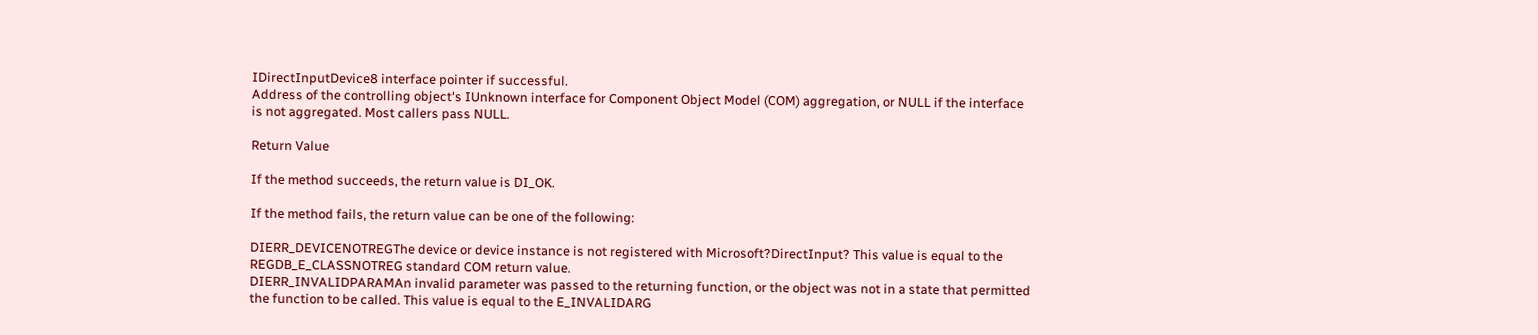IDirectInputDevice8 interface pointer if successful.
Address of the controlling object's IUnknown interface for Component Object Model (COM) aggregation, or NULL if the interface is not aggregated. Most callers pass NULL.

Return Value

If the method succeeds, the return value is DI_OK.

If the method fails, the return value can be one of the following:

DIERR_DEVICENOTREGThe device or device instance is not registered with Microsoft?DirectInput? This value is equal to the REGDB_E_CLASSNOTREG standard COM return value.
DIERR_INVALIDPARAMAn invalid parameter was passed to the returning function, or the object was not in a state that permitted the function to be called. This value is equal to the E_INVALIDARG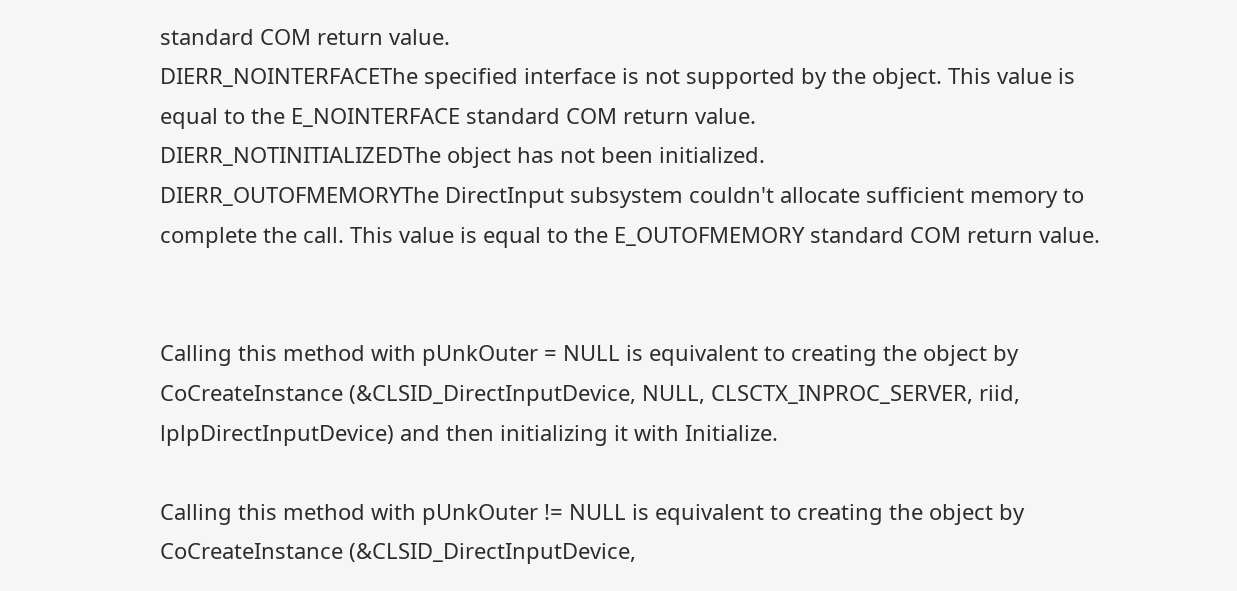standard COM return value.
DIERR_NOINTERFACEThe specified interface is not supported by the object. This value is equal to the E_NOINTERFACE standard COM return value.
DIERR_NOTINITIALIZEDThe object has not been initialized.
DIERR_OUTOFMEMORYThe DirectInput subsystem couldn't allocate sufficient memory to complete the call. This value is equal to the E_OUTOFMEMORY standard COM return value.


Calling this method with pUnkOuter = NULL is equivalent to creating the object by CoCreateInstance (&CLSID_DirectInputDevice, NULL, CLSCTX_INPROC_SERVER, riid, lplpDirectInputDevice) and then initializing it with Initialize.

Calling this method with pUnkOuter != NULL is equivalent to creating the object by CoCreateInstance (&CLSID_DirectInputDevice,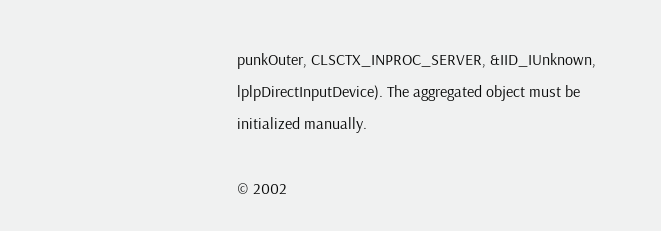punkOuter, CLSCTX_INPROC_SERVER, &IID_IUnknown, lplpDirectInputDevice). The aggregated object must be initialized manually.

© 2002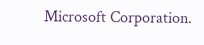Microsoft Corporation.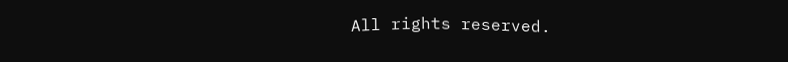All rights reserved.